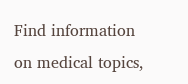Find information on medical topics,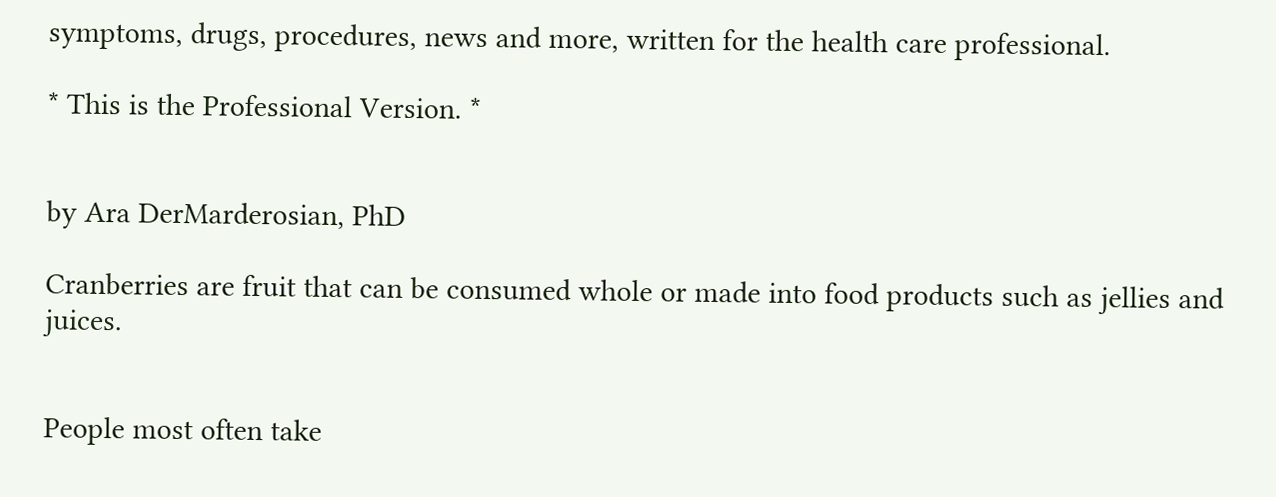symptoms, drugs, procedures, news and more, written for the health care professional.

* This is the Professional Version. *


by Ara DerMarderosian, PhD

Cranberries are fruit that can be consumed whole or made into food products such as jellies and juices.


People most often take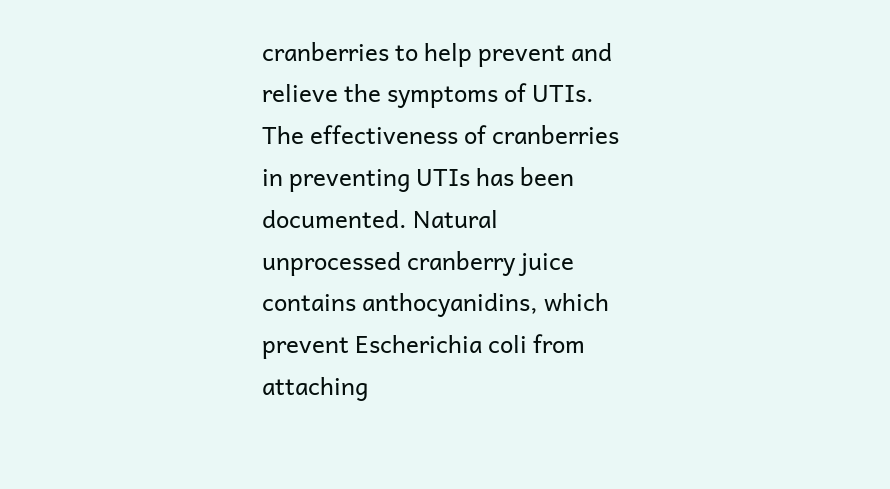cranberries to help prevent and relieve the symptoms of UTIs. The effectiveness of cranberries in preventing UTIs has been documented. Natural unprocessed cranberry juice contains anthocyanidins, which prevent Escherichia coli from attaching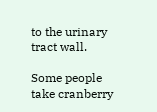to the urinary tract wall.

Some people take cranberry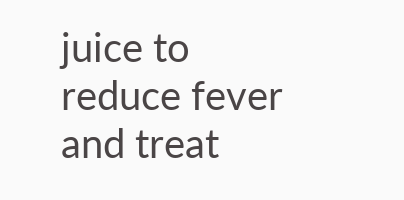juice to reduce fever and treat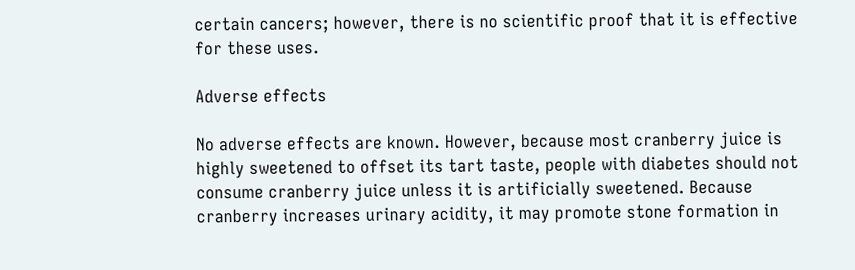certain cancers; however, there is no scientific proof that it is effective for these uses.

Adverse effects

No adverse effects are known. However, because most cranberry juice is highly sweetened to offset its tart taste, people with diabetes should not consume cranberry juice unless it is artificially sweetened. Because cranberry increases urinary acidity, it may promote stone formation in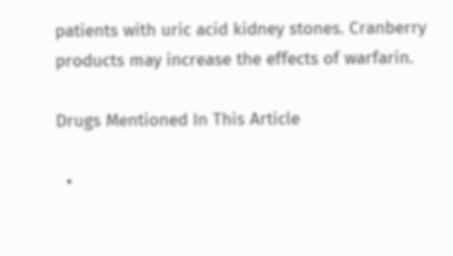patients with uric acid kidney stones. Cranberry products may increase the effects of warfarin.

Drugs Mentioned In This Article

  •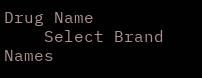Drug Name
    Select Brand Names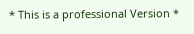* This is a professional Version *